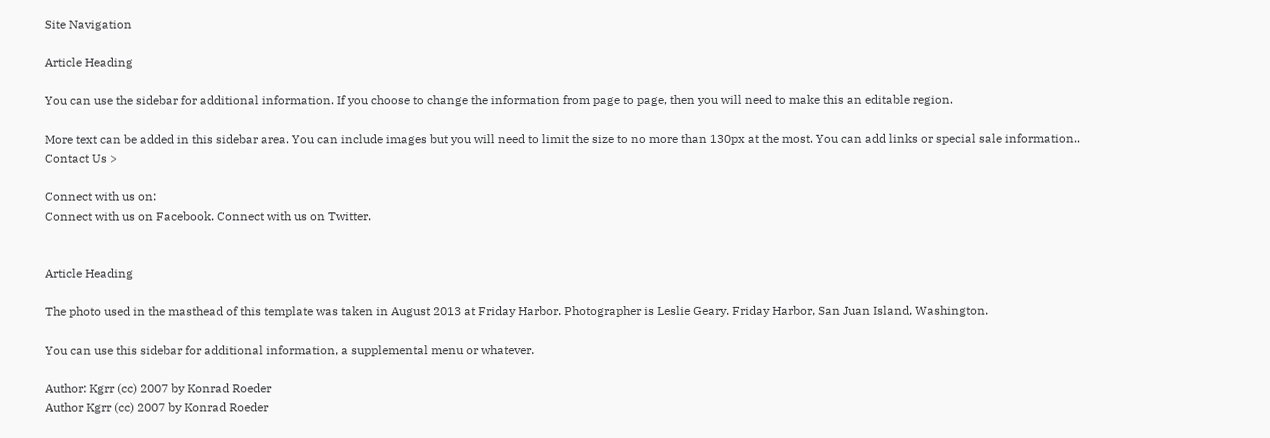Site Navigation

Article Heading

You can use the sidebar for additional information. If you choose to change the information from page to page, then you will need to make this an editable region.

More text can be added in this sidebar area. You can include images but you will need to limit the size to no more than 130px at the most. You can add links or special sale information.. Contact Us >

Connect with us on:
Connect with us on Facebook. Connect with us on Twitter.


Article Heading

The photo used in the masthead of this template was taken in August 2013 at Friday Harbor. Photographer is Leslie Geary. Friday Harbor, San Juan Island, Washington.

You can use this sidebar for additional information, a supplemental menu or whatever.

Author: Kgrr (cc) 2007 by Konrad Roeder
Author Kgrr (cc) 2007 by Konrad Roeder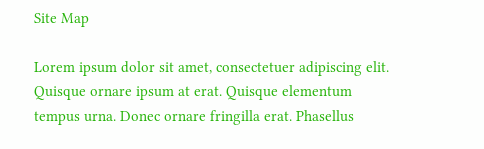Site Map

Lorem ipsum dolor sit amet, consectetuer adipiscing elit. Quisque ornare ipsum at erat. Quisque elementum tempus urna. Donec ornare fringilla erat. Phasellus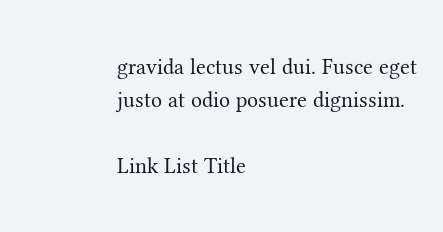gravida lectus vel dui. Fusce eget justo at odio posuere dignissim.

Link List Title